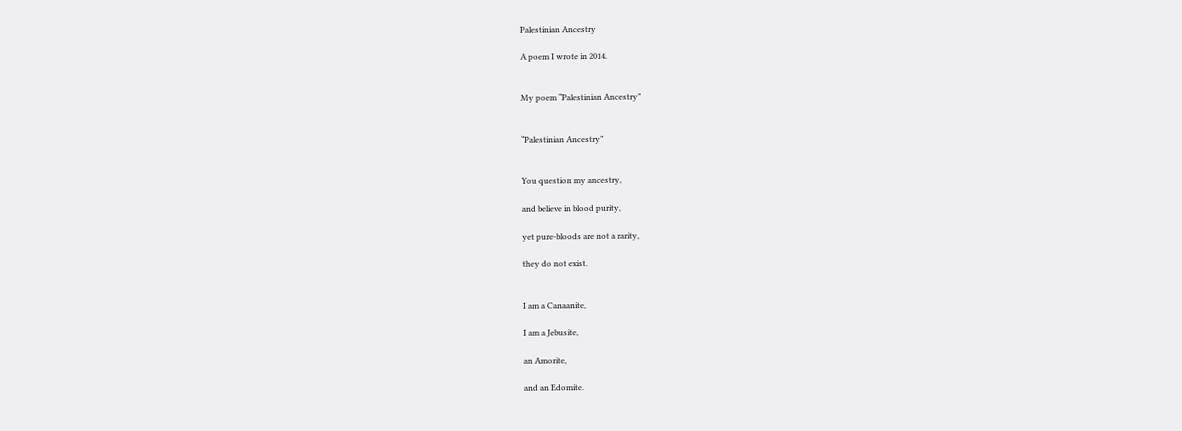Palestinian Ancestry

A poem I wrote in 2014.


My poem “Palestinian Ancestry”


“Palestinian Ancestry”


You question my ancestry,

and believe in blood purity,

yet pure-bloods are not a rarity,

they do not exist.


I am a Canaanite,

I am a Jebusite,

an Amorite,

and an Edomite.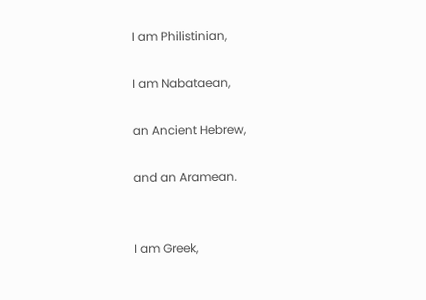I am Philistinian,

I am Nabataean,

an Ancient Hebrew,

and an Aramean.


I am Greek,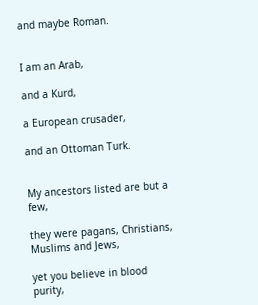and maybe Roman.


I am an Arab,

and a Kurd,

a European crusader,

and an Ottoman Turk.


My ancestors listed are but a few,

they were pagans, Christians, Muslims and Jews,

yet you believe in blood purity,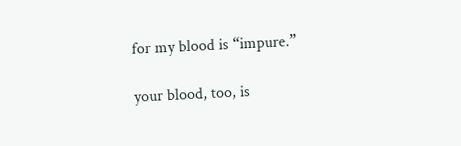for my blood is “impure.”

your blood, too, is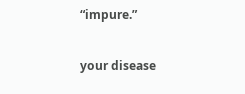“impure.”

your disease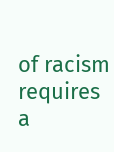of racism requires a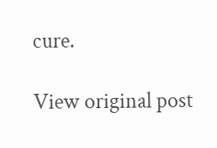cure.

View original post